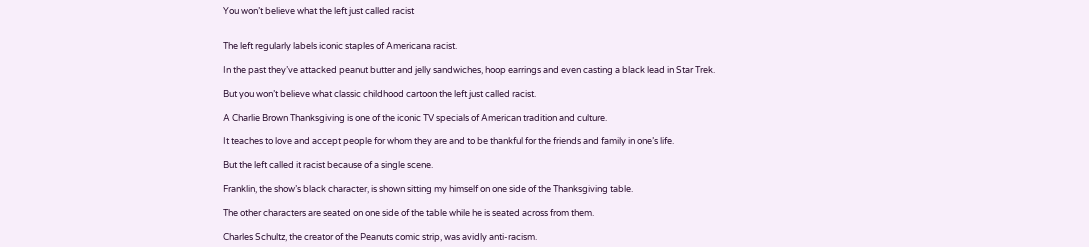You won’t believe what the left just called racist


The left regularly labels iconic staples of Americana racist.

In the past they’ve attacked peanut butter and jelly sandwiches, hoop earrings and even casting a black lead in Star Trek.

But you won’t believe what classic childhood cartoon the left just called racist.

A Charlie Brown Thanksgiving is one of the iconic TV specials of American tradition and culture.

It teaches to love and accept people for whom they are and to be thankful for the friends and family in one’s life.

But the left called it racist because of a single scene.

Franklin, the show’s black character, is shown sitting my himself on one side of the Thanksgiving table.

The other characters are seated on one side of the table while he is seated across from them.

Charles Schultz, the creator of the Peanuts comic strip, was avidly anti-racism.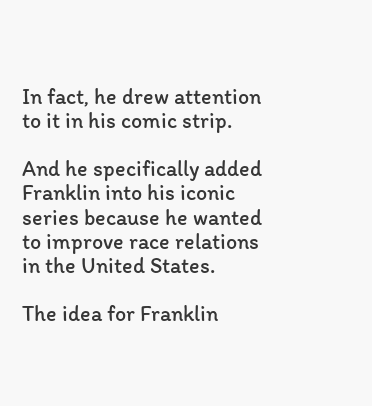In fact, he drew attention to it in his comic strip.

And he specifically added Franklin into his iconic series because he wanted to improve race relations in the United States.

The idea for Franklin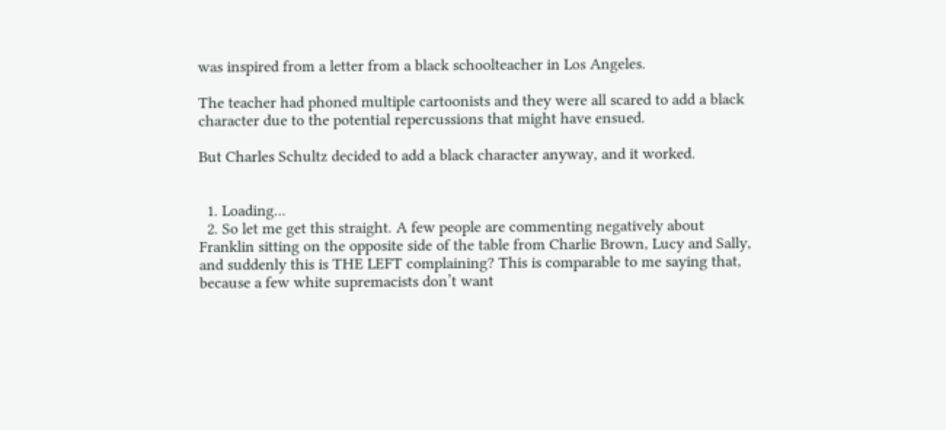was inspired from a letter from a black schoolteacher in Los Angeles.

The teacher had phoned multiple cartoonists and they were all scared to add a black character due to the potential repercussions that might have ensued.

But Charles Schultz decided to add a black character anyway, and it worked.


  1. Loading...
  2. So let me get this straight. A few people are commenting negatively about Franklin sitting on the opposite side of the table from Charlie Brown, Lucy and Sally, and suddenly this is THE LEFT complaining? This is comparable to me saying that, because a few white supremacists don’t want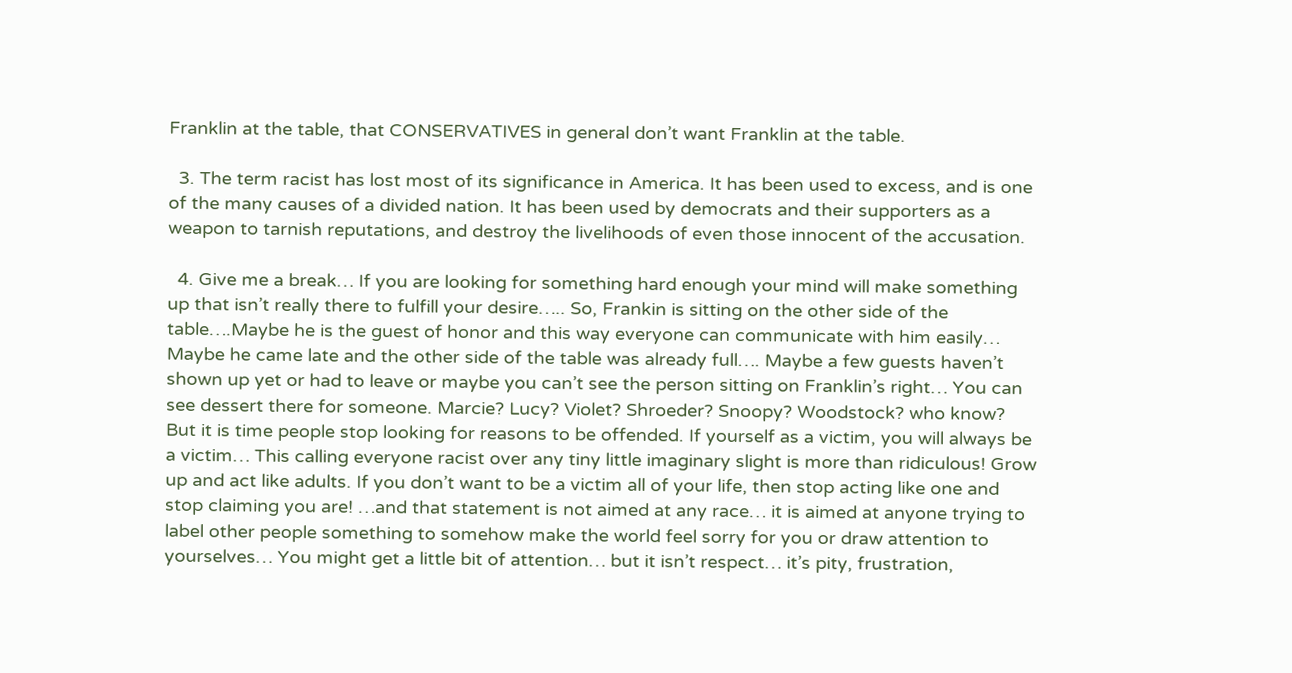Franklin at the table, that CONSERVATIVES in general don’t want Franklin at the table.

  3. The term racist has lost most of its significance in America. It has been used to excess, and is one of the many causes of a divided nation. It has been used by democrats and their supporters as a weapon to tarnish reputations, and destroy the livelihoods of even those innocent of the accusation.

  4. Give me a break… If you are looking for something hard enough your mind will make something up that isn’t really there to fulfill your desire….. So, Frankin is sitting on the other side of the table….Maybe he is the guest of honor and this way everyone can communicate with him easily… Maybe he came late and the other side of the table was already full…. Maybe a few guests haven’t shown up yet or had to leave or maybe you can’t see the person sitting on Franklin’s right… You can see dessert there for someone. Marcie? Lucy? Violet? Shroeder? Snoopy? Woodstock? who know? But it is time people stop looking for reasons to be offended. If yourself as a victim, you will always be a victim… This calling everyone racist over any tiny little imaginary slight is more than ridiculous! Grow up and act like adults. If you don’t want to be a victim all of your life, then stop acting like one and stop claiming you are! …and that statement is not aimed at any race… it is aimed at anyone trying to label other people something to somehow make the world feel sorry for you or draw attention to yourselves… You might get a little bit of attention… but it isn’t respect… it’s pity, frustration,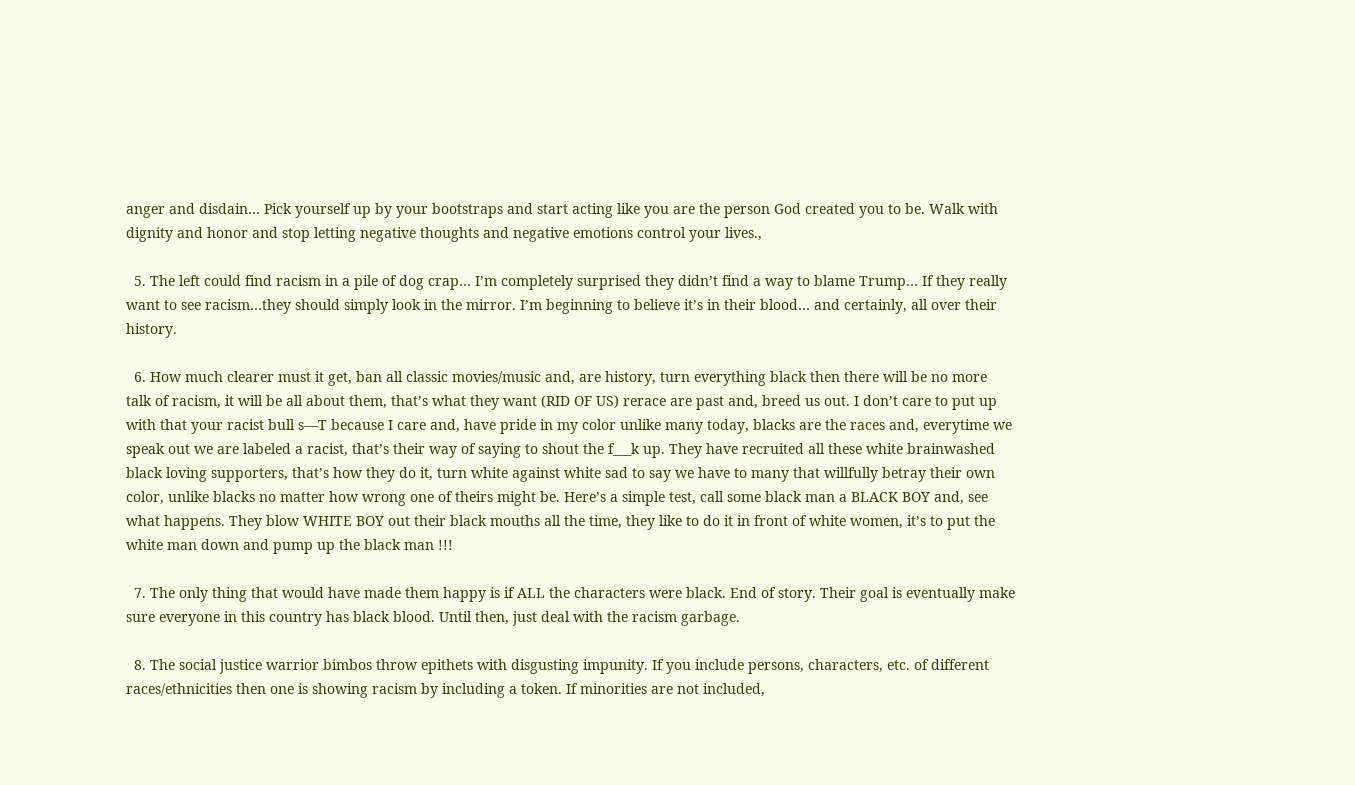anger and disdain… Pick yourself up by your bootstraps and start acting like you are the person God created you to be. Walk with dignity and honor and stop letting negative thoughts and negative emotions control your lives.,

  5. The left could find racism in a pile of dog crap… I’m completely surprised they didn’t find a way to blame Trump… If they really want to see racism…they should simply look in the mirror. I’m beginning to believe it’s in their blood… and certainly, all over their history.

  6. How much clearer must it get, ban all classic movies/music and, are history, turn everything black then there will be no more talk of racism, it will be all about them, that’s what they want (RID OF US) rerace are past and, breed us out. I don’t care to put up with that your racist bull s—T because I care and, have pride in my color unlike many today, blacks are the races and, everytime we speak out we are labeled a racist, that’s their way of saying to shout the f___k up. They have recruited all these white brainwashed black loving supporters, that’s how they do it, turn white against white sad to say we have to many that willfully betray their own color, unlike blacks no matter how wrong one of theirs might be. Here’s a simple test, call some black man a BLACK BOY and, see what happens. They blow WHITE BOY out their black mouths all the time, they like to do it in front of white women, it’s to put the white man down and pump up the black man !!!

  7. The only thing that would have made them happy is if ALL the characters were black. End of story. Their goal is eventually make sure everyone in this country has black blood. Until then, just deal with the racism garbage.

  8. The social justice warrior bimbos throw epithets with disgusting impunity. If you include persons, characters, etc. of different races/ethnicities then one is showing racism by including a token. If minorities are not included,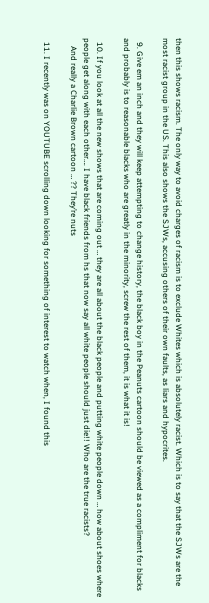then this shows racism. The only way to avoid charges of racism is to exclude Whites which is absolutely racist. Which is to say that the SJWs are the most racist group in the US. This also shows the SJWs, accusing others of their own faults, as liars and hypocrites.

  9. Give em an inch and they will keep attempting to change history, the black boy in the Peanuts cartoon should be viewed as a compliment for blacks and probably is to reasonable blacks who are greatly in the minority, screw the rest of them, it is what it is!

  10. If you look at all the new shows that are coming out … they are all about the black people and putting white people down … how about shoes where people get along with each other…. I have black friends from hs that now say all white people should just die!! Who are the true racists?
    And really a Charlie Brown cartoon … ?? They’re nuts

  11. I recently was on YOUTUBE scrolling down looking for something of interest to watch when, I found this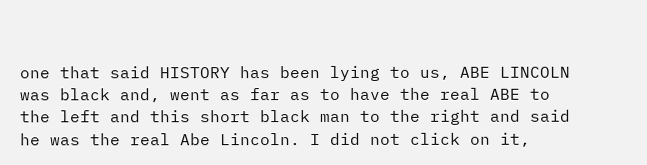one that said HISTORY has been lying to us, ABE LINCOLN was black and, went as far as to have the real ABE to the left and this short black man to the right and said he was the real Abe Lincoln. I did not click on it,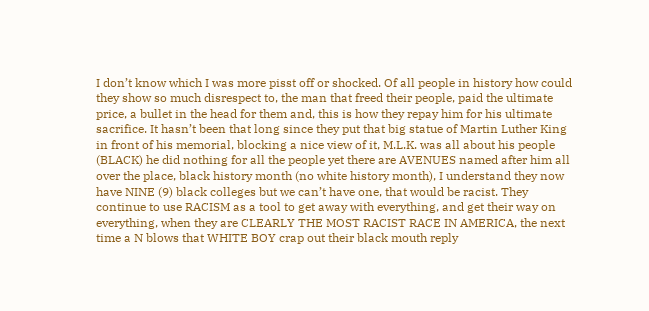I don’t know which I was more pisst off or shocked. Of all people in history how could they show so much disrespect to, the man that freed their people, paid the ultimate price, a bullet in the head for them and, this is how they repay him for his ultimate sacrifice. It hasn’t been that long since they put that big statue of Martin Luther King in front of his memorial, blocking a nice view of it, M.L.K. was all about his people (BLACK) he did nothing for all the people yet there are AVENUES named after him all over the place, black history month (no white history month), I understand they now have NINE (9) black colleges but we can’t have one, that would be racist. They continue to use RACISM as a tool to get away with everything, and get their way on everything, when they are CLEARLY THE MOST RACIST RACE IN AMERICA, the next time a N blows that WHITE BOY crap out their black mouth reply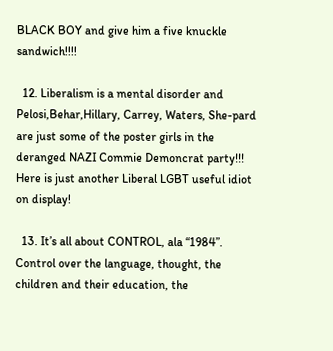BLACK BOY and give him a five knuckle sandwich!!!!

  12. Liberalism is a mental disorder and Pelosi,Behar,Hillary, Carrey, Waters, She-pard are just some of the poster girls in the deranged NAZI Commie Demoncrat party!!! Here is just another Liberal LGBT useful idiot on display!

  13. It’s all about CONTROL, ala “1984”. Control over the language, thought, the children and their education, the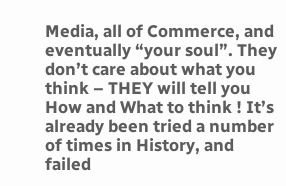Media, all of Commerce, and eventually “your soul”. They don’t care about what you think – THEY will tell you How and What to think ! It’s already been tried a number of times in History, and failed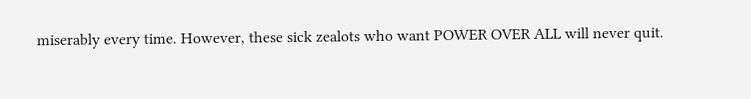miserably every time. However, these sick zealots who want POWER OVER ALL will never quit.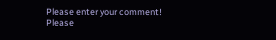Please enter your comment!
Please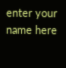enter your name here